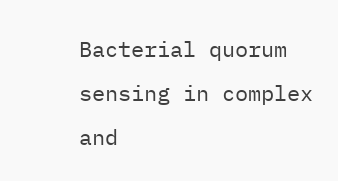Bacterial quorum sensing in complex and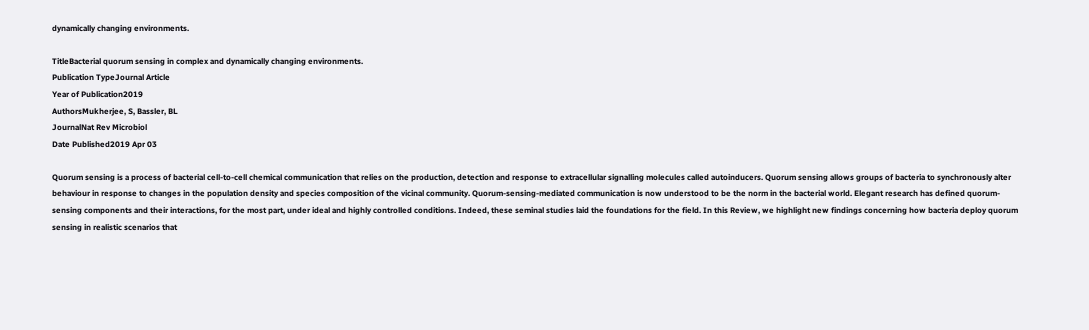dynamically changing environments.

TitleBacterial quorum sensing in complex and dynamically changing environments.
Publication TypeJournal Article
Year of Publication2019
AuthorsMukherjee, S, Bassler, BL
JournalNat Rev Microbiol
Date Published2019 Apr 03

Quorum sensing is a process of bacterial cell-to-cell chemical communication that relies on the production, detection and response to extracellular signalling molecules called autoinducers. Quorum sensing allows groups of bacteria to synchronously alter behaviour in response to changes in the population density and species composition of the vicinal community. Quorum-sensing-mediated communication is now understood to be the norm in the bacterial world. Elegant research has defined quorum-sensing components and their interactions, for the most part, under ideal and highly controlled conditions. Indeed, these seminal studies laid the foundations for the field. In this Review, we highlight new findings concerning how bacteria deploy quorum sensing in realistic scenarios that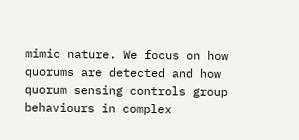mimic nature. We focus on how quorums are detected and how quorum sensing controls group behaviours in complex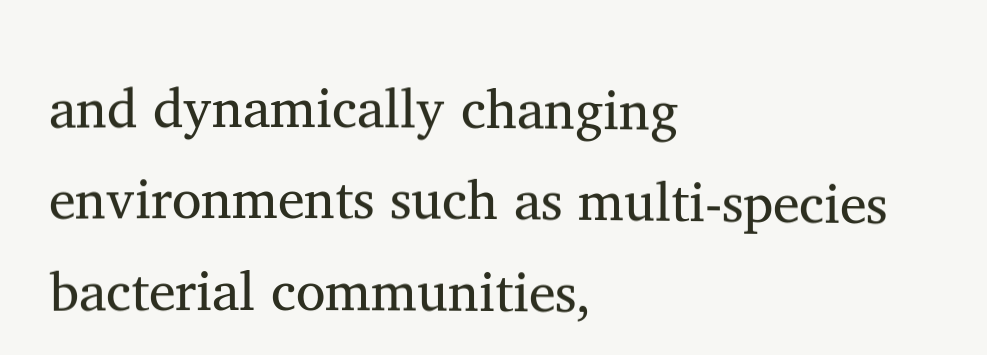and dynamically changing environments such as multi-species bacterial communities,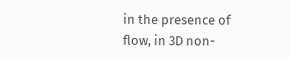in the presence of flow, in 3D non-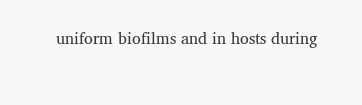uniform biofilms and in hosts during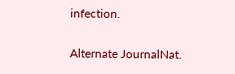infection.

Alternate JournalNat.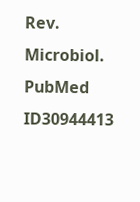Rev. Microbiol.
PubMed ID30944413